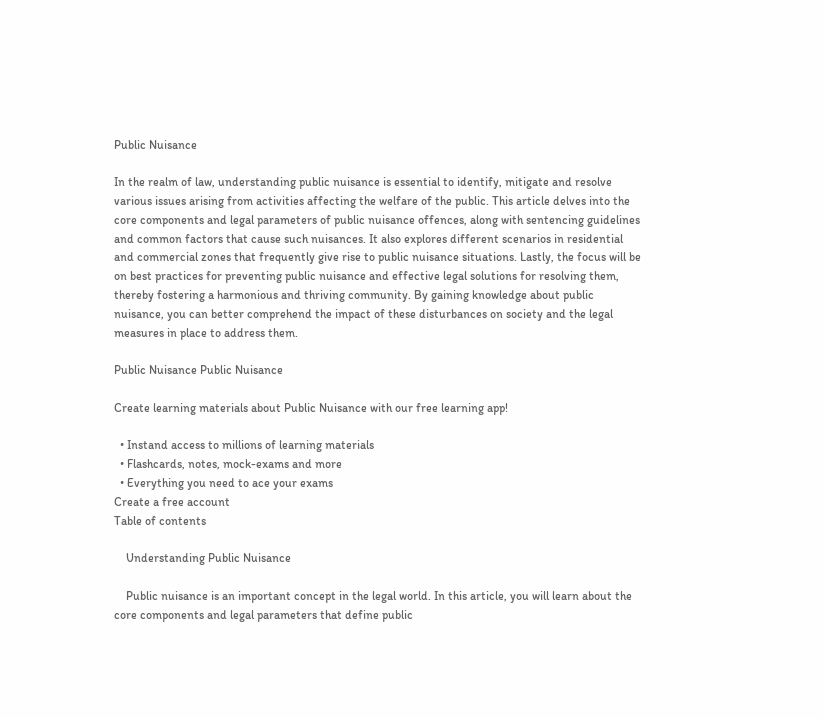Public Nuisance

In the realm of law, understanding public nuisance is essential to identify, mitigate and resolve various issues arising from activities affecting the welfare of the public. This article delves into the core components and legal parameters of public nuisance offences, along with sentencing guidelines and common factors that cause such nuisances. It also explores different scenarios in residential and commercial zones that frequently give rise to public nuisance situations. Lastly, the focus will be on best practices for preventing public nuisance and effective legal solutions for resolving them, thereby fostering a harmonious and thriving community. By gaining knowledge about public nuisance, you can better comprehend the impact of these disturbances on society and the legal measures in place to address them.

Public Nuisance Public Nuisance

Create learning materials about Public Nuisance with our free learning app!

  • Instand access to millions of learning materials
  • Flashcards, notes, mock-exams and more
  • Everything you need to ace your exams
Create a free account
Table of contents

    Understanding Public Nuisance

    Public nuisance is an important concept in the legal world. In this article, you will learn about the core components and legal parameters that define public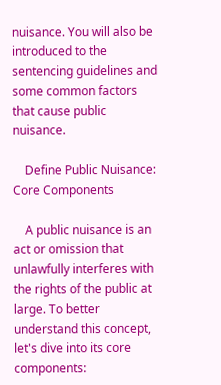nuisance. You will also be introduced to the sentencing guidelines and some common factors that cause public nuisance.

    Define Public Nuisance: Core Components

    A public nuisance is an act or omission that unlawfully interferes with the rights of the public at large. To better understand this concept, let's dive into its core components: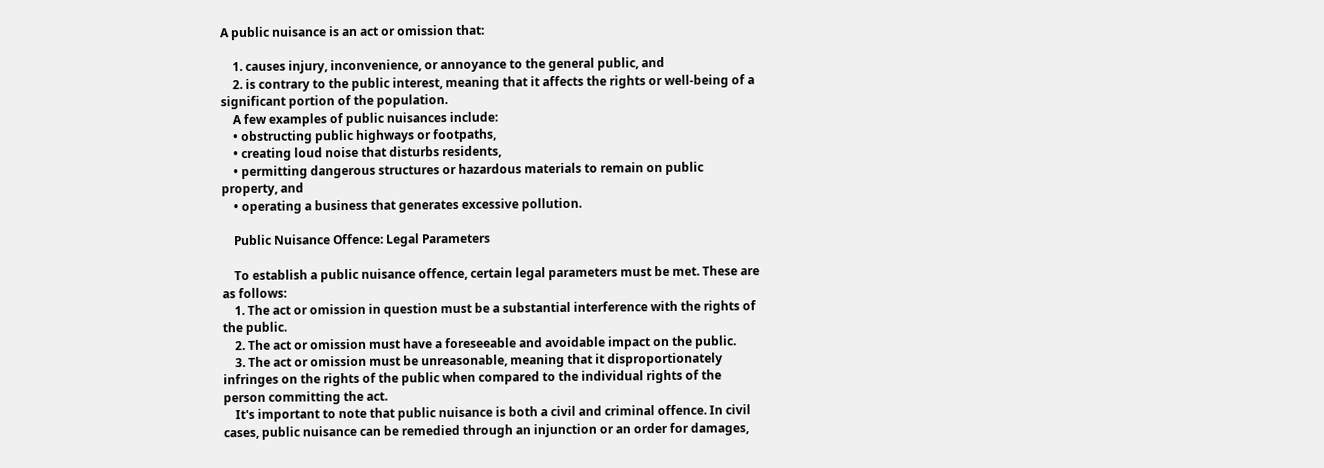A public nuisance is an act or omission that:

    1. causes injury, inconvenience, or annoyance to the general public, and
    2. is contrary to the public interest, meaning that it affects the rights or well-being of a significant portion of the population.
    A few examples of public nuisances include:
    • obstructing public highways or footpaths,
    • creating loud noise that disturbs residents,
    • permitting dangerous structures or hazardous materials to remain on public property, and
    • operating a business that generates excessive pollution.

    Public Nuisance Offence: Legal Parameters

    To establish a public nuisance offence, certain legal parameters must be met. These are as follows:
    1. The act or omission in question must be a substantial interference with the rights of the public.
    2. The act or omission must have a foreseeable and avoidable impact on the public.
    3. The act or omission must be unreasonable, meaning that it disproportionately infringes on the rights of the public when compared to the individual rights of the person committing the act.
    It's important to note that public nuisance is both a civil and criminal offence. In civil cases, public nuisance can be remedied through an injunction or an order for damages,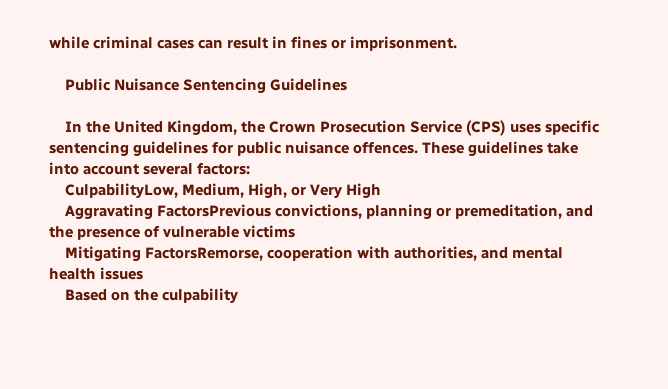while criminal cases can result in fines or imprisonment.

    Public Nuisance Sentencing Guidelines

    In the United Kingdom, the Crown Prosecution Service (CPS) uses specific sentencing guidelines for public nuisance offences. These guidelines take into account several factors:
    CulpabilityLow, Medium, High, or Very High
    Aggravating FactorsPrevious convictions, planning or premeditation, and the presence of vulnerable victims
    Mitigating FactorsRemorse, cooperation with authorities, and mental health issues
    Based on the culpability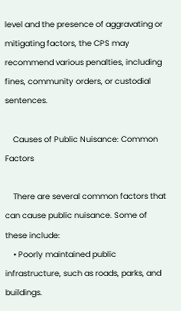level and the presence of aggravating or mitigating factors, the CPS may recommend various penalties, including fines, community orders, or custodial sentences.

    Causes of Public Nuisance: Common Factors

    There are several common factors that can cause public nuisance. Some of these include:
    • Poorly maintained public infrastructure, such as roads, parks, and buildings.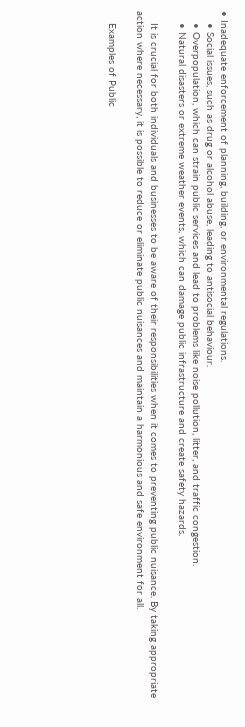• Inadequate enforcement of planning, building, or environmental regulations.
    • Social issues, such as drug or alcohol abuse, leading to antisocial behaviour.
    • Overpopulation, which can strain public services and lead to problems like noise pollution, litter, and traffic congestion.
    • Natural disasters or extreme weather events, which can damage public infrastructure and create safety hazards.

    It is crucial for both individuals and businesses to be aware of their responsibilities when it comes to preventing public nuisance. By taking appropriate action where necessary, it is possible to reduce or eliminate public nuisances and maintain a harmonious and safe environment for all.

    Examples of Public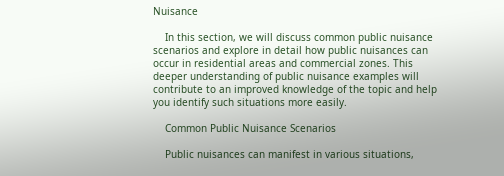Nuisance

    In this section, we will discuss common public nuisance scenarios and explore in detail how public nuisances can occur in residential areas and commercial zones. This deeper understanding of public nuisance examples will contribute to an improved knowledge of the topic and help you identify such situations more easily.

    Common Public Nuisance Scenarios

    Public nuisances can manifest in various situations,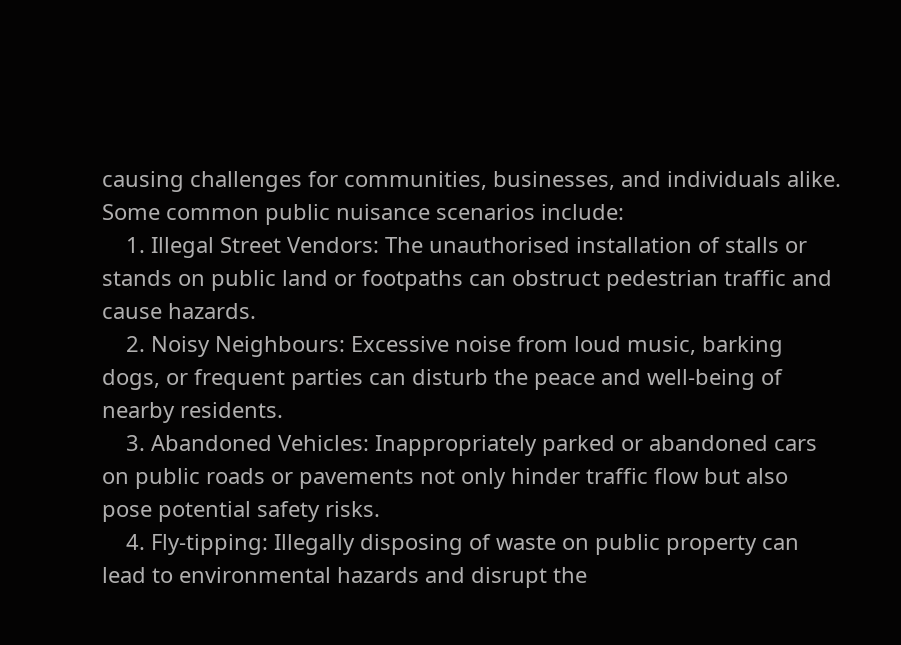causing challenges for communities, businesses, and individuals alike. Some common public nuisance scenarios include:
    1. Illegal Street Vendors: The unauthorised installation of stalls or stands on public land or footpaths can obstruct pedestrian traffic and cause hazards.
    2. Noisy Neighbours: Excessive noise from loud music, barking dogs, or frequent parties can disturb the peace and well-being of nearby residents.
    3. Abandoned Vehicles: Inappropriately parked or abandoned cars on public roads or pavements not only hinder traffic flow but also pose potential safety risks.
    4. Fly-tipping: Illegally disposing of waste on public property can lead to environmental hazards and disrupt the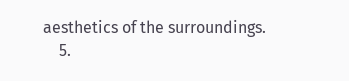aesthetics of the surroundings.
    5.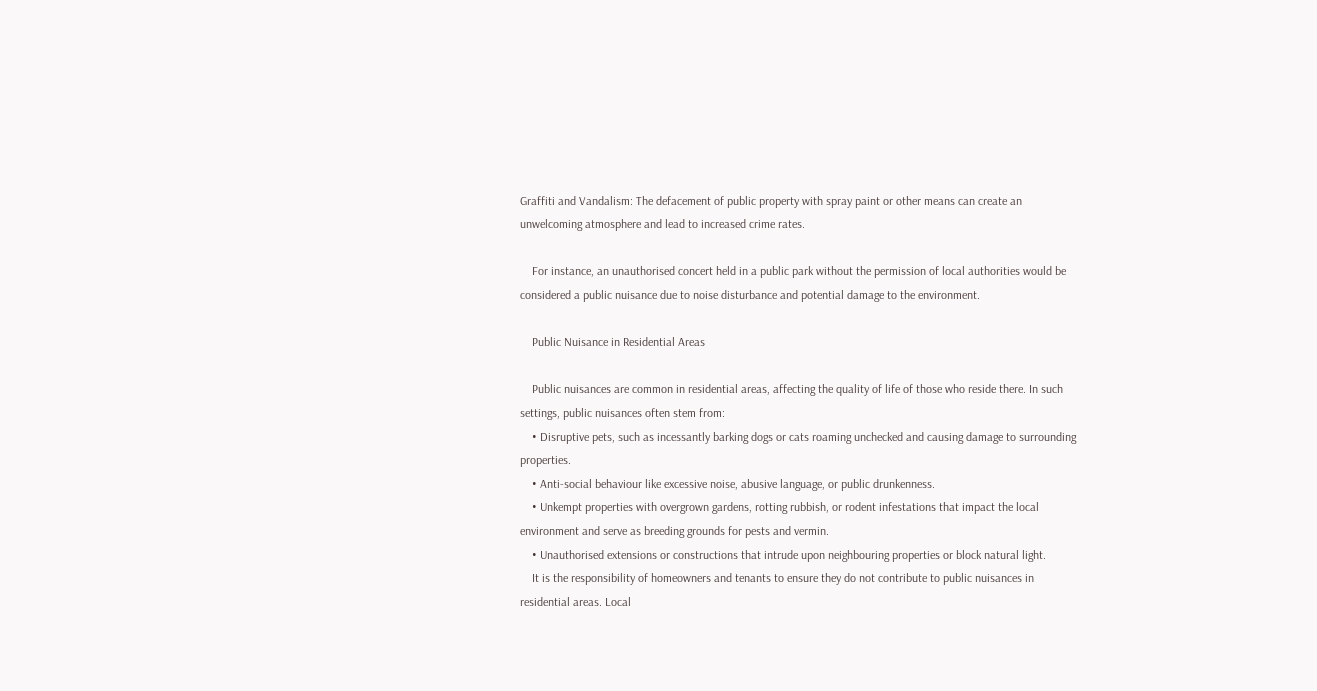Graffiti and Vandalism: The defacement of public property with spray paint or other means can create an unwelcoming atmosphere and lead to increased crime rates.

    For instance, an unauthorised concert held in a public park without the permission of local authorities would be considered a public nuisance due to noise disturbance and potential damage to the environment.

    Public Nuisance in Residential Areas

    Public nuisances are common in residential areas, affecting the quality of life of those who reside there. In such settings, public nuisances often stem from:
    • Disruptive pets, such as incessantly barking dogs or cats roaming unchecked and causing damage to surrounding properties.
    • Anti-social behaviour like excessive noise, abusive language, or public drunkenness.
    • Unkempt properties with overgrown gardens, rotting rubbish, or rodent infestations that impact the local environment and serve as breeding grounds for pests and vermin.
    • Unauthorised extensions or constructions that intrude upon neighbouring properties or block natural light.
    It is the responsibility of homeowners and tenants to ensure they do not contribute to public nuisances in residential areas. Local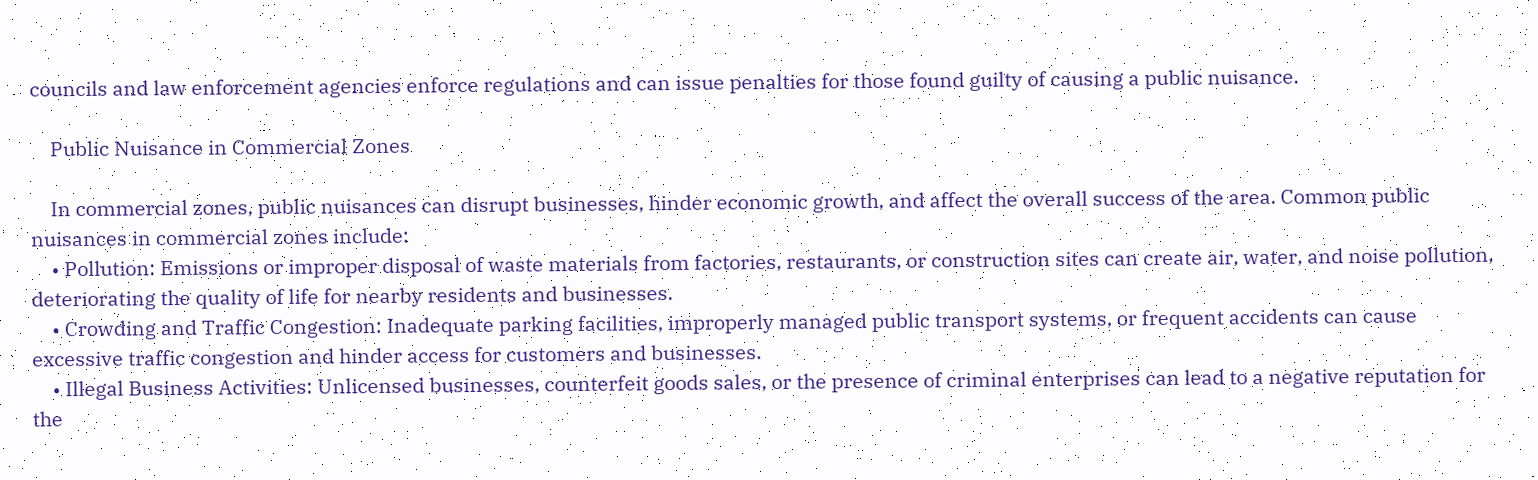councils and law enforcement agencies enforce regulations and can issue penalties for those found guilty of causing a public nuisance.

    Public Nuisance in Commercial Zones

    In commercial zones, public nuisances can disrupt businesses, hinder economic growth, and affect the overall success of the area. Common public nuisances in commercial zones include:
    • Pollution: Emissions or improper disposal of waste materials from factories, restaurants, or construction sites can create air, water, and noise pollution, deteriorating the quality of life for nearby residents and businesses.
    • Crowding and Traffic Congestion: Inadequate parking facilities, improperly managed public transport systems, or frequent accidents can cause excessive traffic congestion and hinder access for customers and businesses.
    • Illegal Business Activities: Unlicensed businesses, counterfeit goods sales, or the presence of criminal enterprises can lead to a negative reputation for the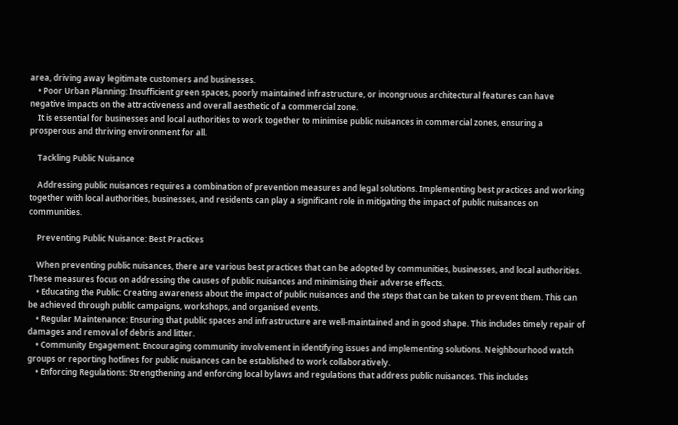area, driving away legitimate customers and businesses.
    • Poor Urban Planning: Insufficient green spaces, poorly maintained infrastructure, or incongruous architectural features can have negative impacts on the attractiveness and overall aesthetic of a commercial zone.
    It is essential for businesses and local authorities to work together to minimise public nuisances in commercial zones, ensuring a prosperous and thriving environment for all.

    Tackling Public Nuisance

    Addressing public nuisances requires a combination of prevention measures and legal solutions. Implementing best practices and working together with local authorities, businesses, and residents can play a significant role in mitigating the impact of public nuisances on communities.

    Preventing Public Nuisance: Best Practices

    When preventing public nuisances, there are various best practices that can be adopted by communities, businesses, and local authorities. These measures focus on addressing the causes of public nuisances and minimising their adverse effects.
    • Educating the Public: Creating awareness about the impact of public nuisances and the steps that can be taken to prevent them. This can be achieved through public campaigns, workshops, and organised events.
    • Regular Maintenance: Ensuring that public spaces and infrastructure are well-maintained and in good shape. This includes timely repair of damages and removal of debris and litter.
    • Community Engagement: Encouraging community involvement in identifying issues and implementing solutions. Neighbourhood watch groups or reporting hotlines for public nuisances can be established to work collaboratively.
    • Enforcing Regulations: Strengthening and enforcing local bylaws and regulations that address public nuisances. This includes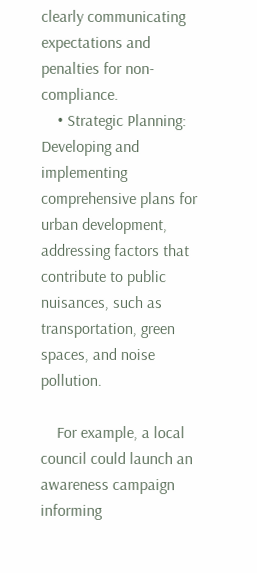clearly communicating expectations and penalties for non-compliance.
    • Strategic Planning: Developing and implementing comprehensive plans for urban development, addressing factors that contribute to public nuisances, such as transportation, green spaces, and noise pollution.

    For example, a local council could launch an awareness campaign informing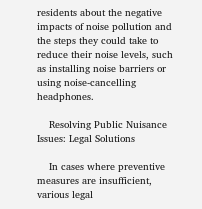residents about the negative impacts of noise pollution and the steps they could take to reduce their noise levels, such as installing noise barriers or using noise-cancelling headphones.

    Resolving Public Nuisance Issues: Legal Solutions

    In cases where preventive measures are insufficient, various legal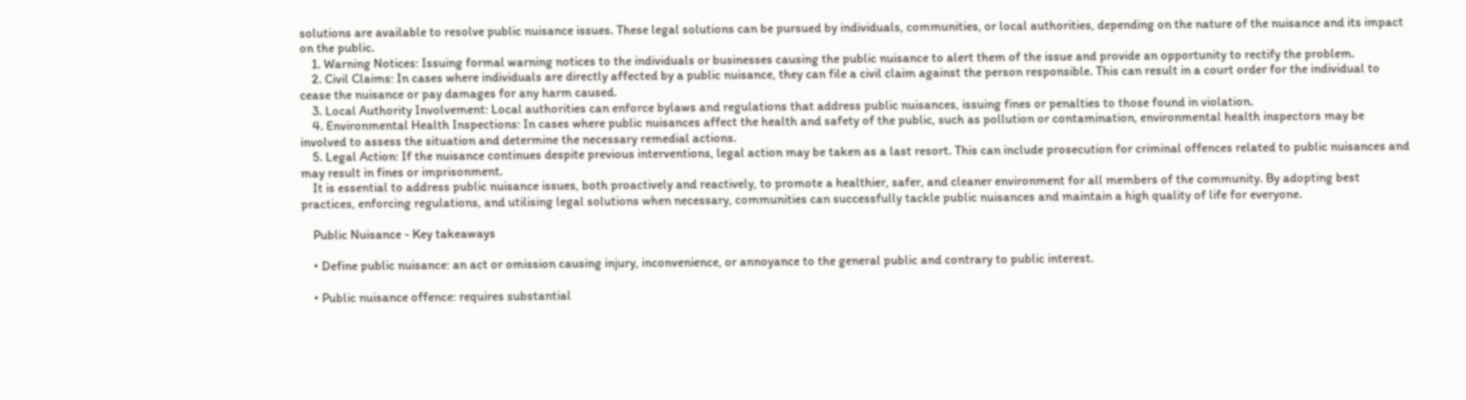solutions are available to resolve public nuisance issues. These legal solutions can be pursued by individuals, communities, or local authorities, depending on the nature of the nuisance and its impact on the public.
    1. Warning Notices: Issuing formal warning notices to the individuals or businesses causing the public nuisance to alert them of the issue and provide an opportunity to rectify the problem.
    2. Civil Claims: In cases where individuals are directly affected by a public nuisance, they can file a civil claim against the person responsible. This can result in a court order for the individual to cease the nuisance or pay damages for any harm caused.
    3. Local Authority Involvement: Local authorities can enforce bylaws and regulations that address public nuisances, issuing fines or penalties to those found in violation.
    4. Environmental Health Inspections: In cases where public nuisances affect the health and safety of the public, such as pollution or contamination, environmental health inspectors may be involved to assess the situation and determine the necessary remedial actions.
    5. Legal Action: If the nuisance continues despite previous interventions, legal action may be taken as a last resort. This can include prosecution for criminal offences related to public nuisances and may result in fines or imprisonment.
    It is essential to address public nuisance issues, both proactively and reactively, to promote a healthier, safer, and cleaner environment for all members of the community. By adopting best practices, enforcing regulations, and utilising legal solutions when necessary, communities can successfully tackle public nuisances and maintain a high quality of life for everyone.

    Public Nuisance - Key takeaways

    • Define public nuisance: an act or omission causing injury, inconvenience, or annoyance to the general public and contrary to public interest.

    • Public nuisance offence: requires substantial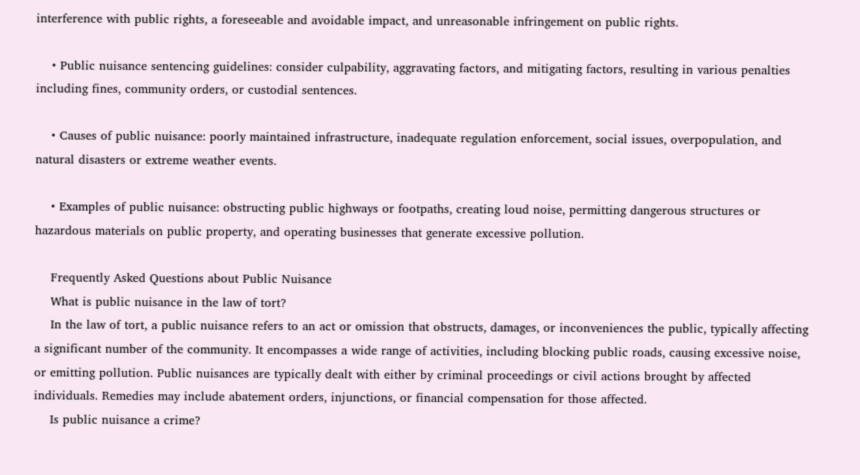interference with public rights, a foreseeable and avoidable impact, and unreasonable infringement on public rights.

    • Public nuisance sentencing guidelines: consider culpability, aggravating factors, and mitigating factors, resulting in various penalties including fines, community orders, or custodial sentences.

    • Causes of public nuisance: poorly maintained infrastructure, inadequate regulation enforcement, social issues, overpopulation, and natural disasters or extreme weather events.

    • Examples of public nuisance: obstructing public highways or footpaths, creating loud noise, permitting dangerous structures or hazardous materials on public property, and operating businesses that generate excessive pollution.

    Frequently Asked Questions about Public Nuisance
    What is public nuisance in the law of tort?
    In the law of tort, a public nuisance refers to an act or omission that obstructs, damages, or inconveniences the public, typically affecting a significant number of the community. It encompasses a wide range of activities, including blocking public roads, causing excessive noise, or emitting pollution. Public nuisances are typically dealt with either by criminal proceedings or civil actions brought by affected individuals. Remedies may include abatement orders, injunctions, or financial compensation for those affected.
    Is public nuisance a crime?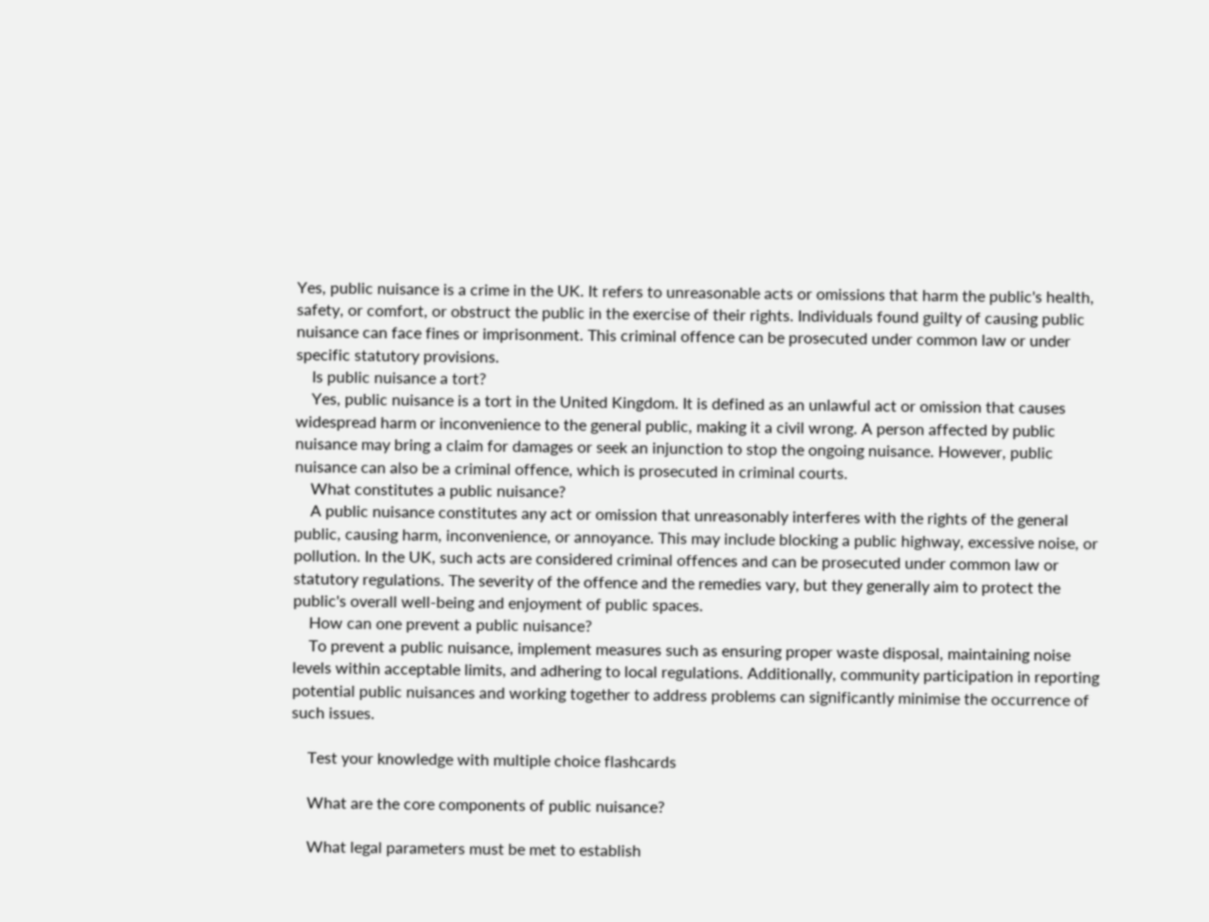Yes, public nuisance is a crime in the UK. It refers to unreasonable acts or omissions that harm the public's health, safety, or comfort, or obstruct the public in the exercise of their rights. Individuals found guilty of causing public nuisance can face fines or imprisonment. This criminal offence can be prosecuted under common law or under specific statutory provisions.
    Is public nuisance a tort?
    Yes, public nuisance is a tort in the United Kingdom. It is defined as an unlawful act or omission that causes widespread harm or inconvenience to the general public, making it a civil wrong. A person affected by public nuisance may bring a claim for damages or seek an injunction to stop the ongoing nuisance. However, public nuisance can also be a criminal offence, which is prosecuted in criminal courts.
    What constitutes a public nuisance?
    A public nuisance constitutes any act or omission that unreasonably interferes with the rights of the general public, causing harm, inconvenience, or annoyance. This may include blocking a public highway, excessive noise, or pollution. In the UK, such acts are considered criminal offences and can be prosecuted under common law or statutory regulations. The severity of the offence and the remedies vary, but they generally aim to protect the public's overall well-being and enjoyment of public spaces.
    How can one prevent a public nuisance?
    To prevent a public nuisance, implement measures such as ensuring proper waste disposal, maintaining noise levels within acceptable limits, and adhering to local regulations. Additionally, community participation in reporting potential public nuisances and working together to address problems can significantly minimise the occurrence of such issues.

    Test your knowledge with multiple choice flashcards

    What are the core components of public nuisance?

    What legal parameters must be met to establish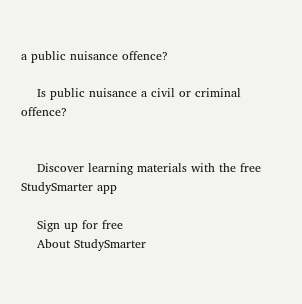a public nuisance offence?

    Is public nuisance a civil or criminal offence?


    Discover learning materials with the free StudySmarter app

    Sign up for free
    About StudySmarter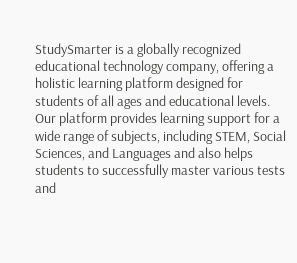StudySmarter is a globally recognized educational technology company, offering a holistic learning platform designed for students of all ages and educational levels. Our platform provides learning support for a wide range of subjects, including STEM, Social Sciences, and Languages and also helps students to successfully master various tests and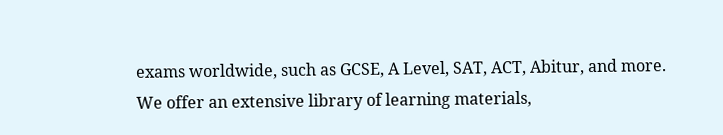exams worldwide, such as GCSE, A Level, SAT, ACT, Abitur, and more. We offer an extensive library of learning materials,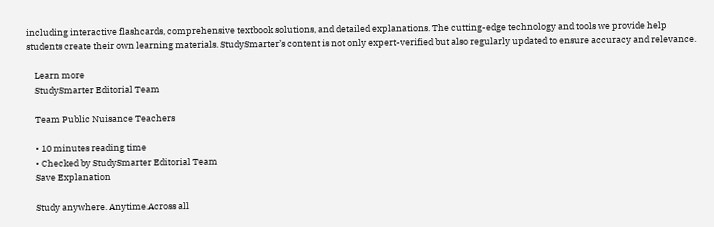including interactive flashcards, comprehensive textbook solutions, and detailed explanations. The cutting-edge technology and tools we provide help students create their own learning materials. StudySmarter’s content is not only expert-verified but also regularly updated to ensure accuracy and relevance.

    Learn more
    StudySmarter Editorial Team

    Team Public Nuisance Teachers

    • 10 minutes reading time
    • Checked by StudySmarter Editorial Team
    Save Explanation

    Study anywhere. Anytime.Across all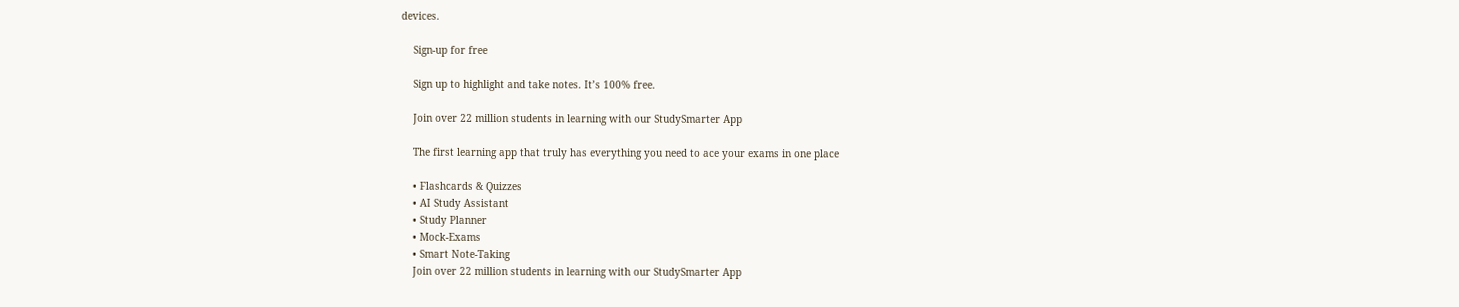devices.

    Sign-up for free

    Sign up to highlight and take notes. It’s 100% free.

    Join over 22 million students in learning with our StudySmarter App

    The first learning app that truly has everything you need to ace your exams in one place

    • Flashcards & Quizzes
    • AI Study Assistant
    • Study Planner
    • Mock-Exams
    • Smart Note-Taking
    Join over 22 million students in learning with our StudySmarter App